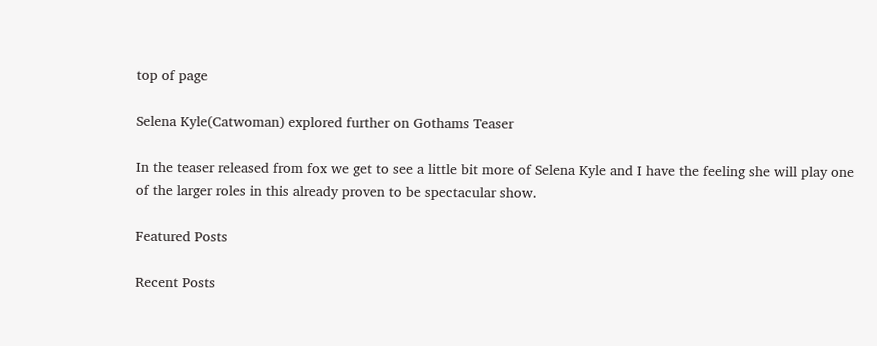top of page

Selena Kyle(Catwoman) explored further on Gothams Teaser

In the teaser released from fox we get to see a little bit more of Selena Kyle and I have the feeling she will play one of the larger roles in this already proven to be spectacular show.

Featured Posts

Recent Posts